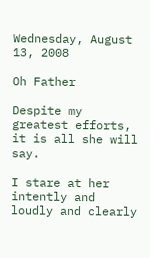Wednesday, August 13, 2008

Oh Father

Despite my greatest efforts, it is all she will say.

I stare at her intently and loudly and clearly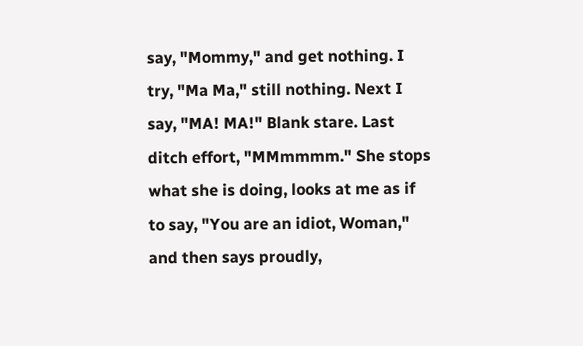say, "Mommy," and get nothing. I try, "Ma Ma," still nothing. Next I say, "MA! MA!" Blank stare. Last ditch effort, "MMmmmm." She stops what she is doing, looks at me as if to say, "You are an idiot, Woman," and then says proudly,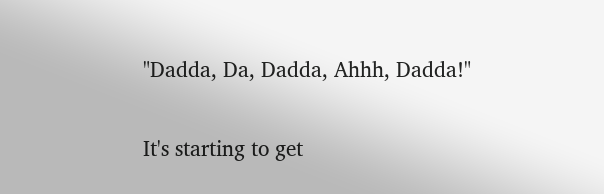"Dadda, Da, Dadda, Ahhh, Dadda!"

It's starting to get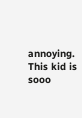annoying. This kid is sooo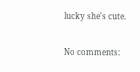lucky she's cute.

No comments: